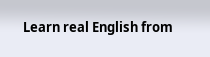Learn real English from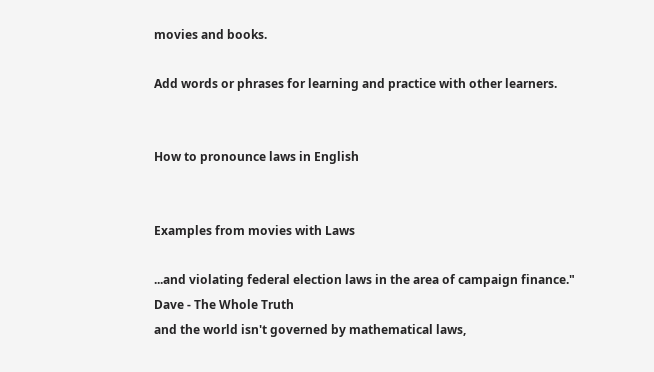movies and books.

Add words or phrases for learning and practice with other learners.


How to pronounce laws in English


Examples from movies with Laws

...and violating federal election laws in the area of campaign finance."
Dave - The Whole Truth
and the world isn't governed by mathematical laws,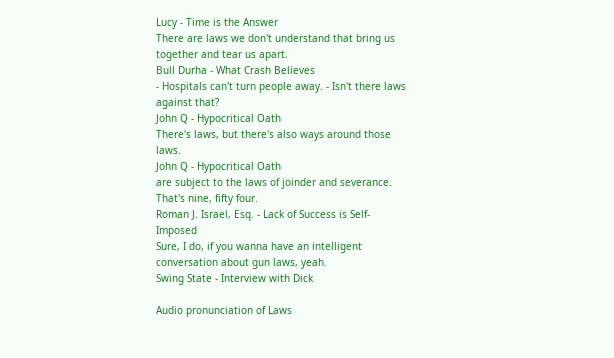Lucy - Time is the Answer
There are laws we don't understand that bring us together and tear us apart.
Bull Durha - What Crash Believes
- Hospitals can't turn people away. - Isn't there laws against that?
John Q - Hypocritical Oath
There's laws, but there's also ways around those laws.
John Q - Hypocritical Oath
are subject to the laws of joinder and severance. That's nine, fifty four.
Roman J. Israel, Esq. - Lack of Success is Self-Imposed
Sure, I do, if you wanna have an intelligent conversation about gun laws, yeah.
Swing State - Interview with Dick

Audio pronunciation of Laws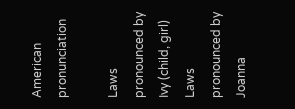American pronunciation

Laws pronounced by Ivy (child, girl)
Laws pronounced by Joanna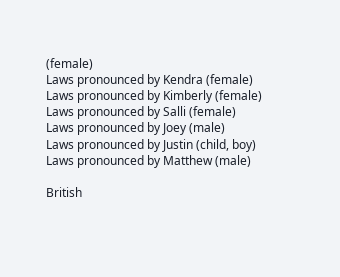(female)
Laws pronounced by Kendra (female)
Laws pronounced by Kimberly (female)
Laws pronounced by Salli (female)
Laws pronounced by Joey (male)
Laws pronounced by Justin (child, boy)
Laws pronounced by Matthew (male)

British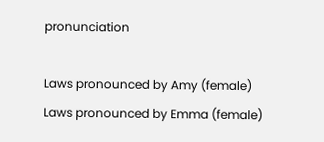pronunciation

Laws pronounced by Amy (female)
Laws pronounced by Emma (female)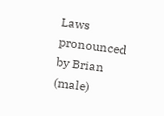Laws pronounced by Brian (male)